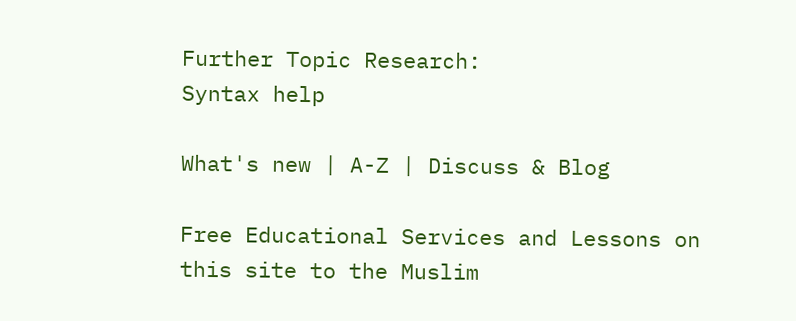Further Topic Research:
Syntax help

What's new | A-Z | Discuss & Blog

Free Educational Services and Lessons on this site to the Muslim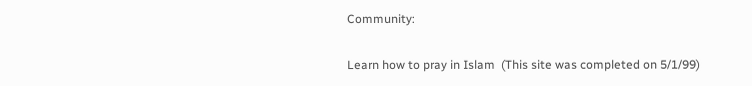Community:

Learn how to pray in Islam  (This site was completed on 5/1/99)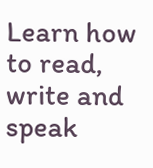Learn how to read, write and speak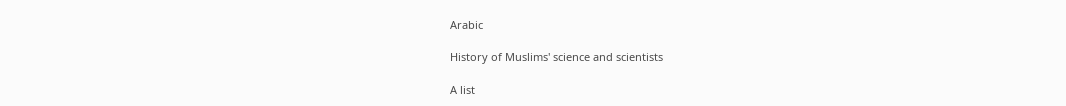Arabic

History of Muslims' science and scientists

A list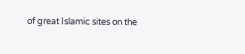of great Islamic sites on the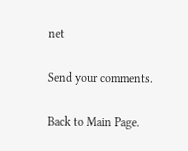net

Send your comments.

Back to Main Page.